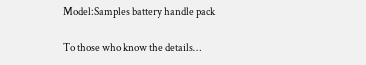Model:Samples battery handle pack

To those who know the details…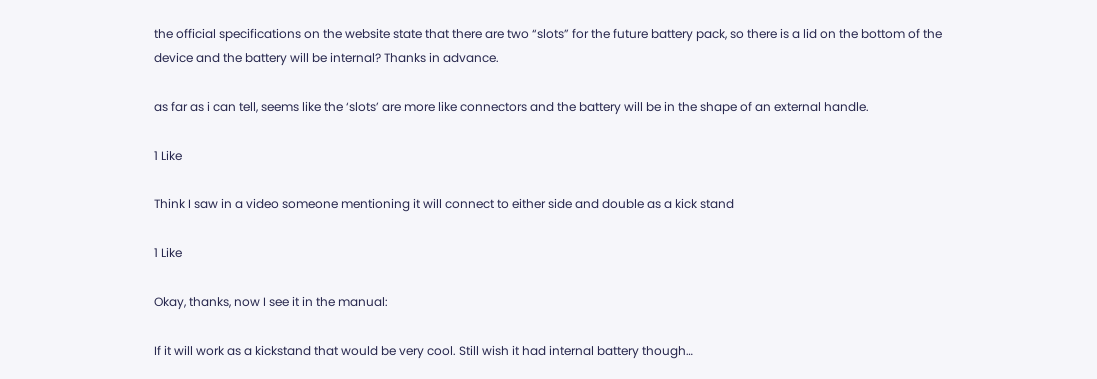the official specifications on the website state that there are two “slots” for the future battery pack, so there is a lid on the bottom of the device and the battery will be internal? Thanks in advance.

as far as i can tell, seems like the ‘slots’ are more like connectors and the battery will be in the shape of an external handle.

1 Like

Think I saw in a video someone mentioning it will connect to either side and double as a kick stand

1 Like

Okay, thanks, now I see it in the manual:

If it will work as a kickstand that would be very cool. Still wish it had internal battery though…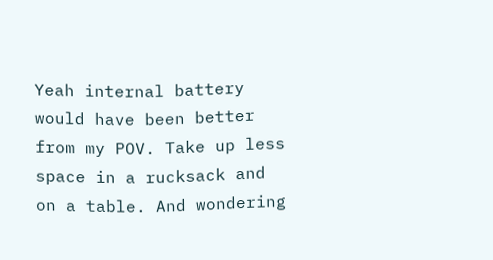Yeah internal battery would have been better from my POV. Take up less space in a rucksack and on a table. And wondering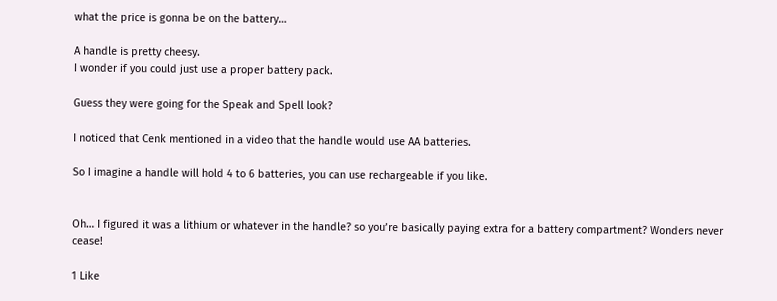what the price is gonna be on the battery…

A handle is pretty cheesy.
I wonder if you could just use a proper battery pack.

Guess they were going for the Speak and Spell look?

I noticed that Cenk mentioned in a video that the handle would use AA batteries.

So I imagine a handle will hold 4 to 6 batteries, you can use rechargeable if you like.


Oh… I figured it was a lithium or whatever in the handle? so you’re basically paying extra for a battery compartment? Wonders never cease!

1 Like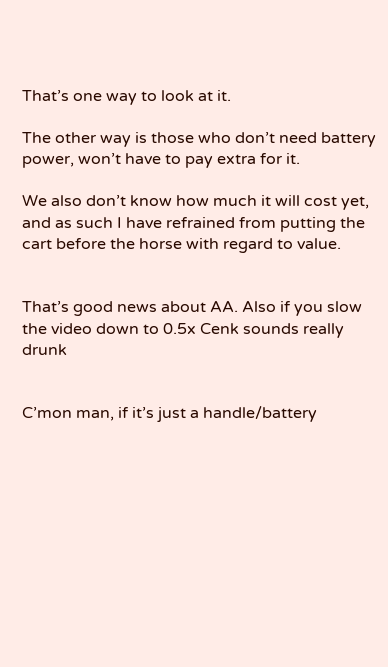That’s one way to look at it.

The other way is those who don’t need battery power, won’t have to pay extra for it.

We also don’t know how much it will cost yet, and as such I have refrained from putting the cart before the horse with regard to value.


That’s good news about AA. Also if you slow the video down to 0.5x Cenk sounds really drunk


C’mon man, if it’s just a handle/battery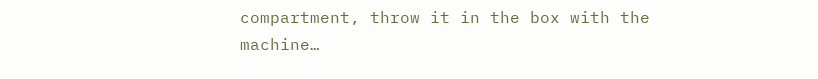compartment, throw it in the box with the machine…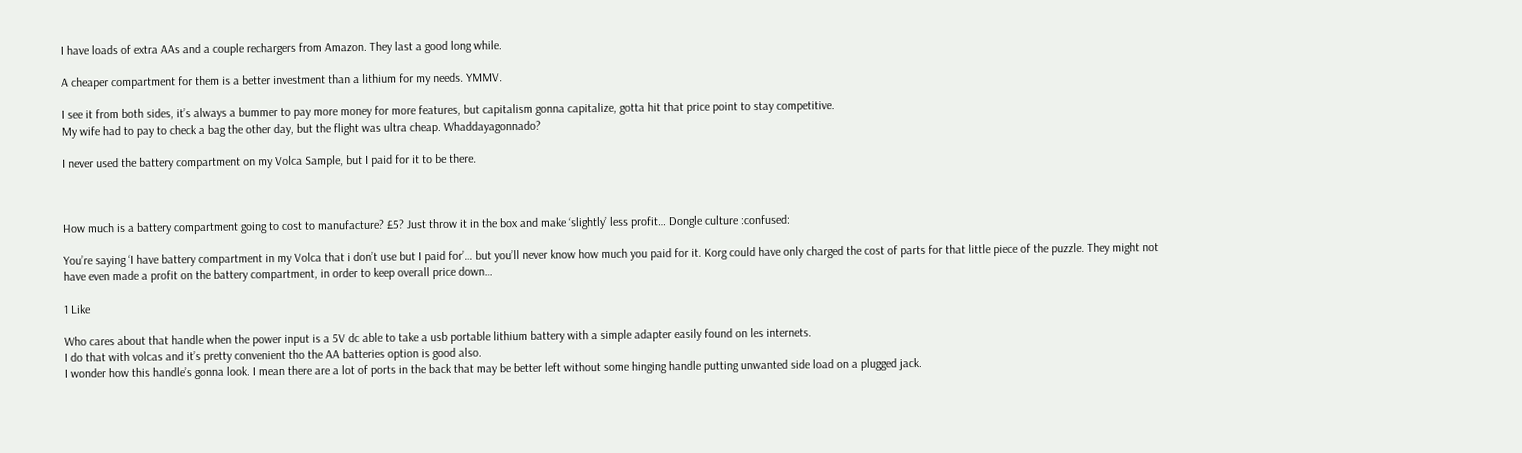I have loads of extra AAs and a couple rechargers from Amazon. They last a good long while.

A cheaper compartment for them is a better investment than a lithium for my needs. YMMV.

I see it from both sides, it’s always a bummer to pay more money for more features, but capitalism gonna capitalize, gotta hit that price point to stay competitive.
My wife had to pay to check a bag the other day, but the flight was ultra cheap. Whaddayagonnado?

I never used the battery compartment on my Volca Sample, but I paid for it to be there.



How much is a battery compartment going to cost to manufacture? £5? Just throw it in the box and make ‘slightly’ less profit… Dongle culture :confused:

You’re saying ‘I have battery compartment in my Volca that i don’t use but I paid for’… but you’ll never know how much you paid for it. Korg could have only charged the cost of parts for that little piece of the puzzle. They might not have even made a profit on the battery compartment, in order to keep overall price down…

1 Like

Who cares about that handle when the power input is a 5V dc able to take a usb portable lithium battery with a simple adapter easily found on les internets.
I do that with volcas and it’s pretty convenient tho the AA batteries option is good also.
I wonder how this handle’s gonna look. I mean there are a lot of ports in the back that may be better left without some hinging handle putting unwanted side load on a plugged jack.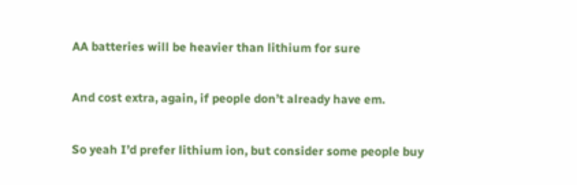AA batteries will be heavier than lithium for sure

And cost extra, again, if people don’t already have em.

So yeah I’d prefer lithium ion, but consider some people buy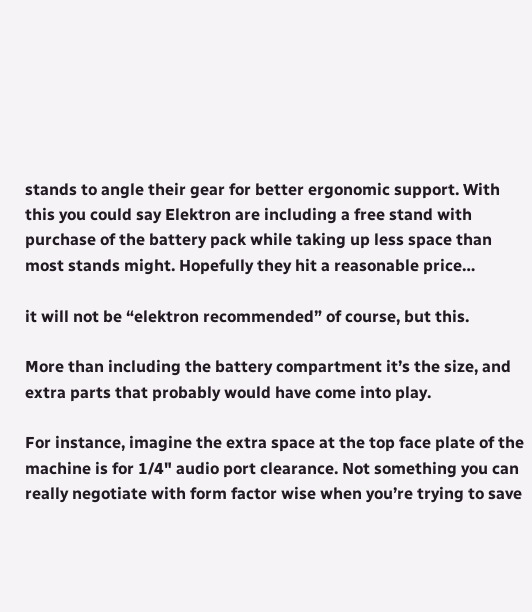stands to angle their gear for better ergonomic support. With this you could say Elektron are including a free stand with purchase of the battery pack while taking up less space than most stands might. Hopefully they hit a reasonable price…

it will not be “elektron recommended” of course, but this.

More than including the battery compartment it’s the size, and extra parts that probably would have come into play.

For instance, imagine the extra space at the top face plate of the machine is for 1/4" audio port clearance. Not something you can really negotiate with form factor wise when you’re trying to save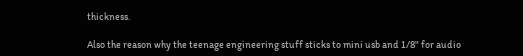thickness.

Also the reason why the teenage engineering stuff sticks to mini usb and 1/8" for audio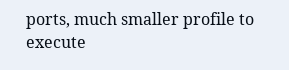ports, much smaller profile to execute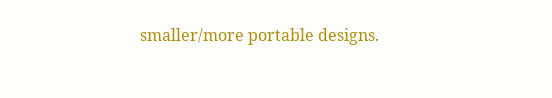smaller/more portable designs.